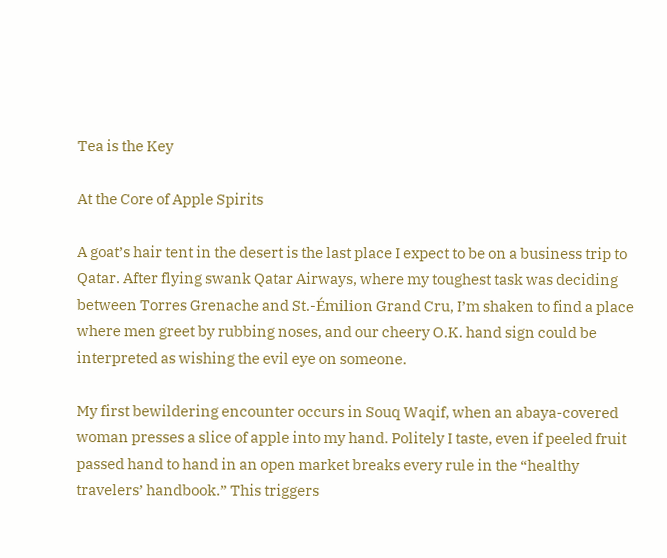Tea is the Key

At the Core of Apple Spirits

A goat’s hair tent in the desert is the last place I expect to be on a business trip to Qatar. After flying swank Qatar Airways, where my toughest task was deciding between Torres Grenache and St.-Émilion Grand Cru, I’m shaken to find a place where men greet by rubbing noses, and our cheery O.K. hand sign could be interpreted as wishing the evil eye on someone.

My first bewildering encounter occurs in Souq Waqif, when an abaya-covered woman presses a slice of apple into my hand. Politely I taste, even if peeled fruit passed hand to hand in an open market breaks every rule in the “healthy travelers’ handbook.” This triggers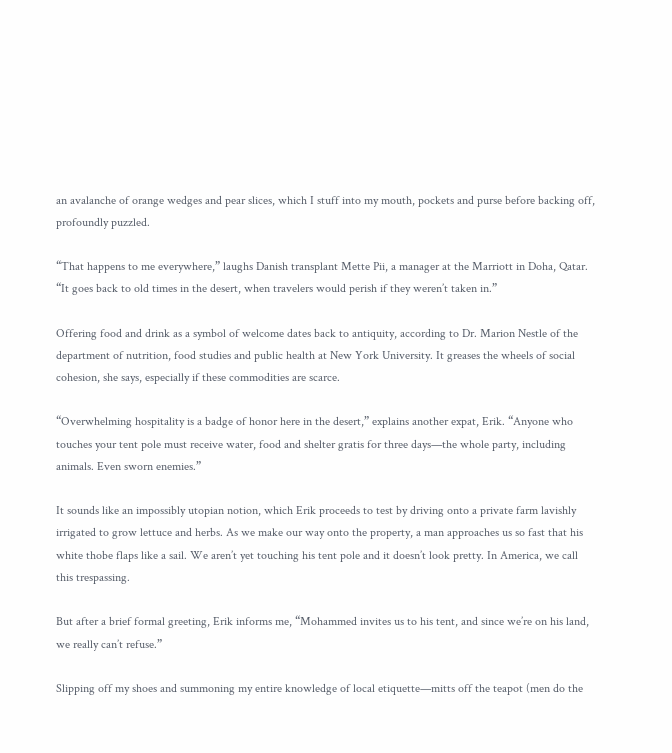an avalanche of orange wedges and pear slices, which I stuff into my mouth, pockets and purse before backing off, profoundly puzzled.

“That happens to me everywhere,” laughs Danish transplant Mette Pii, a manager at the Marriott in Doha, Qatar. “It goes back to old times in the desert, when travelers would perish if they weren’t taken in.”

Offering food and drink as a symbol of welcome dates back to antiquity, according to Dr. Marion Nestle of the department of nutrition, food studies and public health at New York University. It greases the wheels of social cohesion, she says, especially if these commodities are scarce.

“Overwhelming hospitality is a badge of honor here in the desert,” explains another expat, Erik. “Anyone who touches your tent pole must receive water, food and shelter gratis for three days—the whole party, including animals. Even sworn enemies.”

It sounds like an impossibly utopian notion, which Erik proceeds to test by driving onto a private farm lavishly irrigated to grow lettuce and herbs. As we make our way onto the property, a man approaches us so fast that his white thobe flaps like a sail. We aren’t yet touching his tent pole and it doesn’t look pretty. In America, we call this trespassing.

But after a brief formal greeting, Erik informs me, “Mohammed invites us to his tent, and since we’re on his land, we really can’t refuse.”

Slipping off my shoes and summoning my entire knowledge of local etiquette—mitts off the teapot (men do the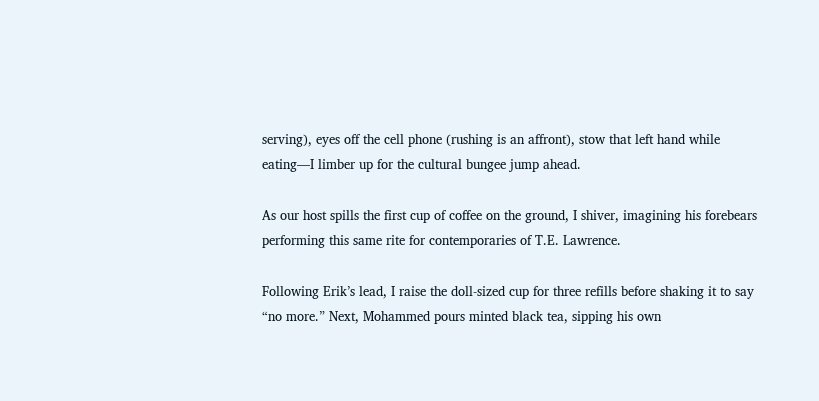serving), eyes off the cell phone (rushing is an affront), stow that left hand while eating—I limber up for the cultural bungee jump ahead.

As our host spills the first cup of coffee on the ground, I shiver, imagining his forebears performing this same rite for contemporaries of T.E. Lawrence.

Following Erik’s lead, I raise the doll-sized cup for three refills before shaking it to say “no more.” Next, Mohammed pours minted black tea, sipping his own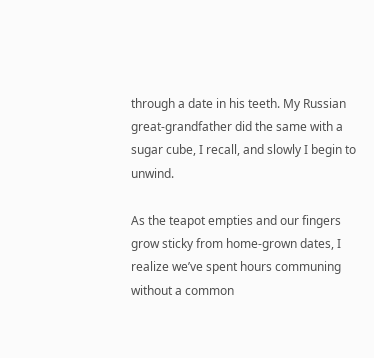through a date in his teeth. My Russian great-grandfather did the same with a sugar cube, I recall, and slowly I begin to unwind.

As the teapot empties and our fingers grow sticky from home-grown dates, I realize we’ve spent hours communing without a common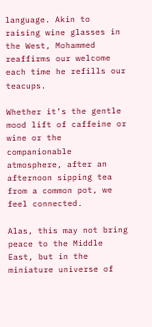language. Akin to raising wine glasses in the West, Mohammed reaffirms our welcome each time he refills our teacups.

Whether it’s the gentle mood lift of caffeine or wine or the companionable atmosphere, after an afternoon sipping tea from a common pot, we feel connected.

Alas, this may not bring peace to the Middle East, but in the miniature universe of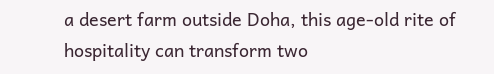a desert farm outside Doha, this age-old rite of hospitality can transform two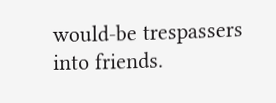would-be trespassers into friends.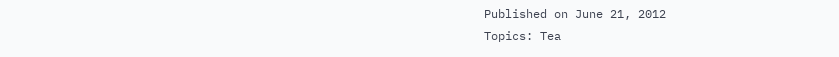Published on June 21, 2012
Topics: Tea